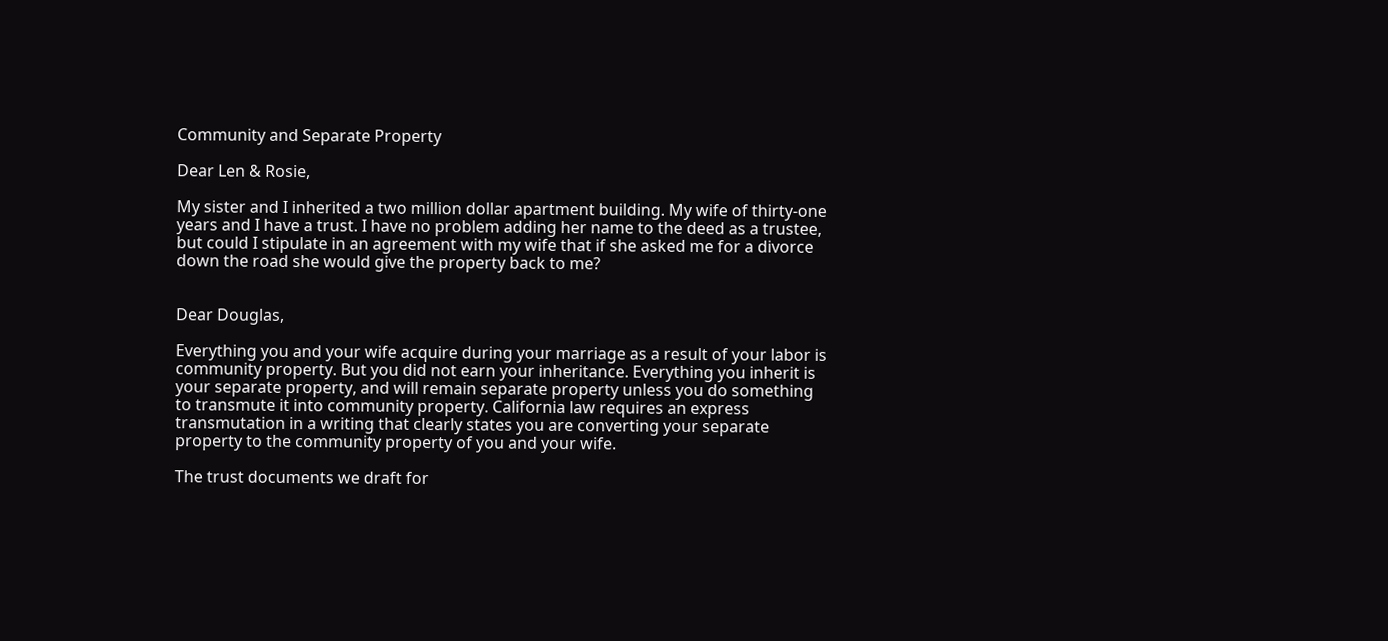Community and Separate Property

Dear Len & Rosie,

My sister and I inherited a two million dollar apartment building. My wife of thirty-one years and I have a trust. I have no problem adding her name to the deed as a trustee, but could I stipulate in an agreement with my wife that if she asked me for a divorce down the road she would give the property back to me?


Dear Douglas,

Everything you and your wife acquire during your marriage as a result of your labor is community property. But you did not earn your inheritance. Everything you inherit is your separate property, and will remain separate property unless you do something to transmute it into community property. California law requires an express transmutation in a writing that clearly states you are converting your separate property to the community property of you and your wife.

The trust documents we draft for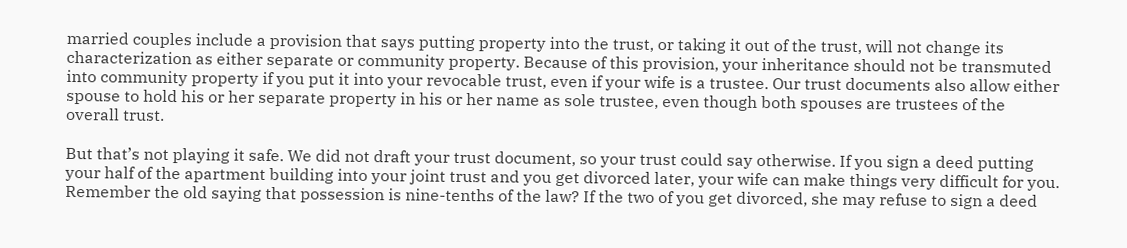married couples include a provision that says putting property into the trust, or taking it out of the trust, will not change its characterization as either separate or community property. Because of this provision, your inheritance should not be transmuted into community property if you put it into your revocable trust, even if your wife is a trustee. Our trust documents also allow either spouse to hold his or her separate property in his or her name as sole trustee, even though both spouses are trustees of the overall trust.

But that’s not playing it safe. We did not draft your trust document, so your trust could say otherwise. If you sign a deed putting your half of the apartment building into your joint trust and you get divorced later, your wife can make things very difficult for you. Remember the old saying that possession is nine-tenths of the law? If the two of you get divorced, she may refuse to sign a deed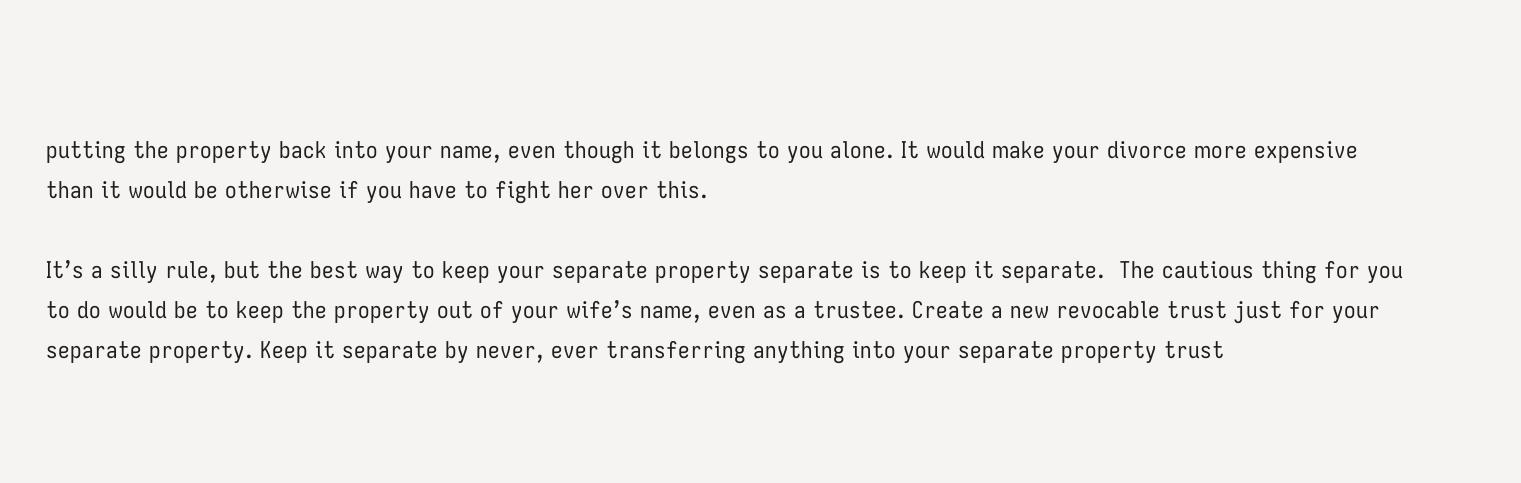putting the property back into your name, even though it belongs to you alone. It would make your divorce more expensive than it would be otherwise if you have to fight her over this.

It’s a silly rule, but the best way to keep your separate property separate is to keep it separate.  The cautious thing for you to do would be to keep the property out of your wife’s name, even as a trustee. Create a new revocable trust just for your separate property. Keep it separate by never, ever transferring anything into your separate property trust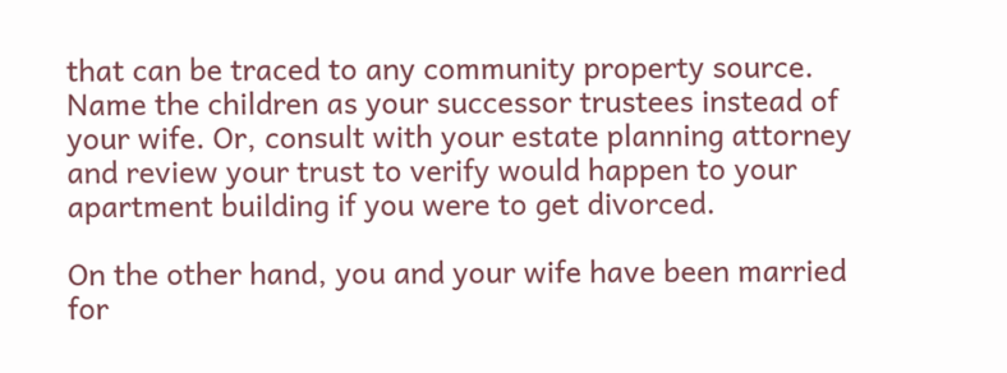that can be traced to any community property source. Name the children as your successor trustees instead of your wife. Or, consult with your estate planning attorney and review your trust to verify would happen to your apartment building if you were to get divorced.

On the other hand, you and your wife have been married for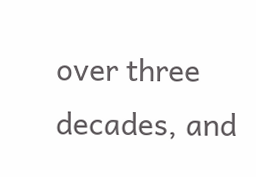over three decades, and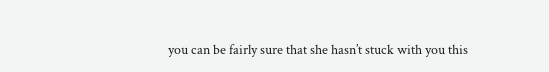you can be fairly sure that she hasn’t stuck with you this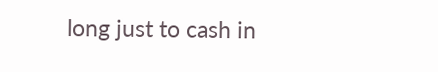long just to cash in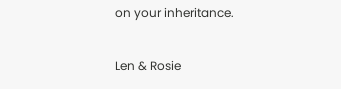on your inheritance.

Len & Rosie